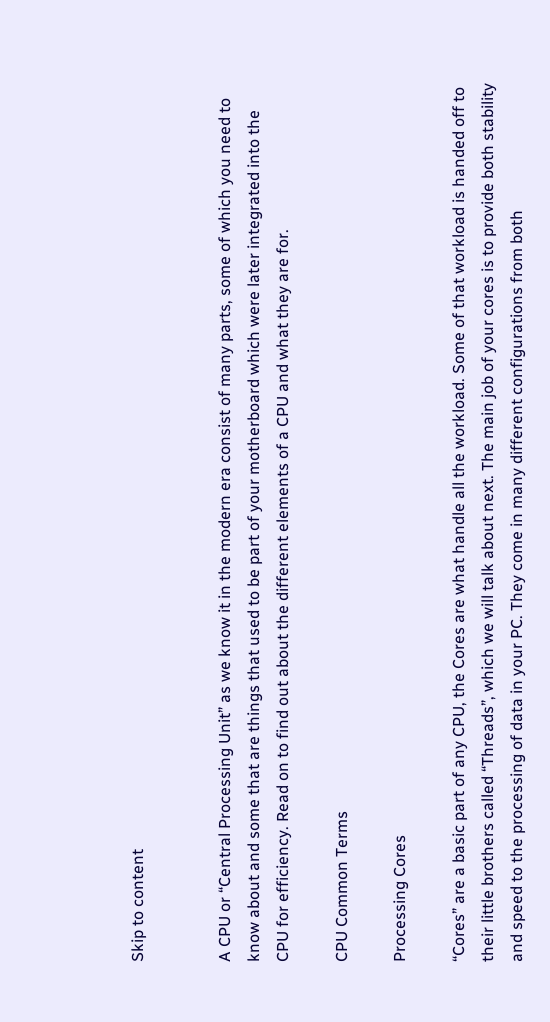Skip to content


A CPU or “Central Processing Unit” as we know it in the modern era consist of many parts, some of which you need to know about and some that are things that used to be part of your motherboard which were later integrated into the CPU for efficiency. Read on to find out about the different elements of a CPU and what they are for.

CPU Common Terms

Processing Cores

“Cores” are a basic part of any CPU, the Cores are what handle all the workload. Some of that workload is handed off to their little brothers called “Threads”, which we will talk about next. The main job of your cores is to provide both stability and speed to the processing of data in your PC. They come in many different configurations from both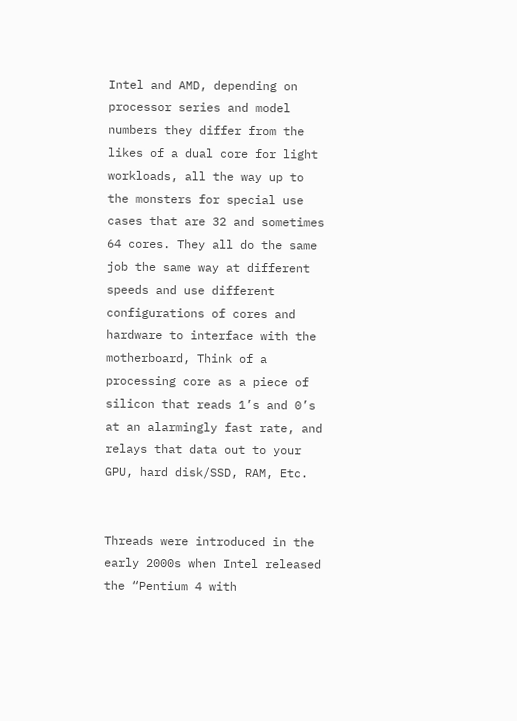Intel and AMD, depending on processor series and model numbers they differ from the likes of a dual core for light workloads, all the way up to the monsters for special use cases that are 32 and sometimes 64 cores. They all do the same job the same way at different speeds and use different configurations of cores and hardware to interface with the motherboard, Think of a processing core as a piece of silicon that reads 1’s and 0’s at an alarmingly fast rate, and relays that data out to your GPU, hard disk/SSD, RAM, Etc.


Threads were introduced in the early 2000s when Intel released the “Pentium 4 with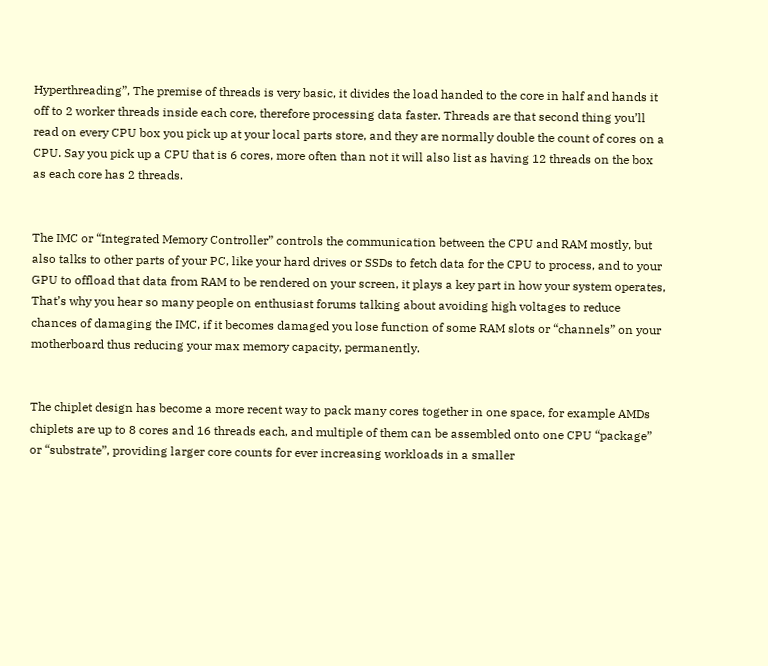Hyperthreading”, The premise of threads is very basic, it divides the load handed to the core in half and hands it off to 2 worker threads inside each core, therefore processing data faster. Threads are that second thing you’ll read on every CPU box you pick up at your local parts store, and they are normally double the count of cores on a CPU. Say you pick up a CPU that is 6 cores, more often than not it will also list as having 12 threads on the box as each core has 2 threads.


The IMC or “Integrated Memory Controller” controls the communication between the CPU and RAM mostly, but also talks to other parts of your PC, like your hard drives or SSDs to fetch data for the CPU to process, and to your GPU to offload that data from RAM to be rendered on your screen, it plays a key part in how your system operates, That’s why you hear so many people on enthusiast forums talking about avoiding high voltages to reduce chances of damaging the IMC, if it becomes damaged you lose function of some RAM slots or “channels” on your motherboard thus reducing your max memory capacity, permanently.


The chiplet design has become a more recent way to pack many cores together in one space, for example AMDs chiplets are up to 8 cores and 16 threads each, and multiple of them can be assembled onto one CPU “package” or “substrate”, providing larger core counts for ever increasing workloads in a smaller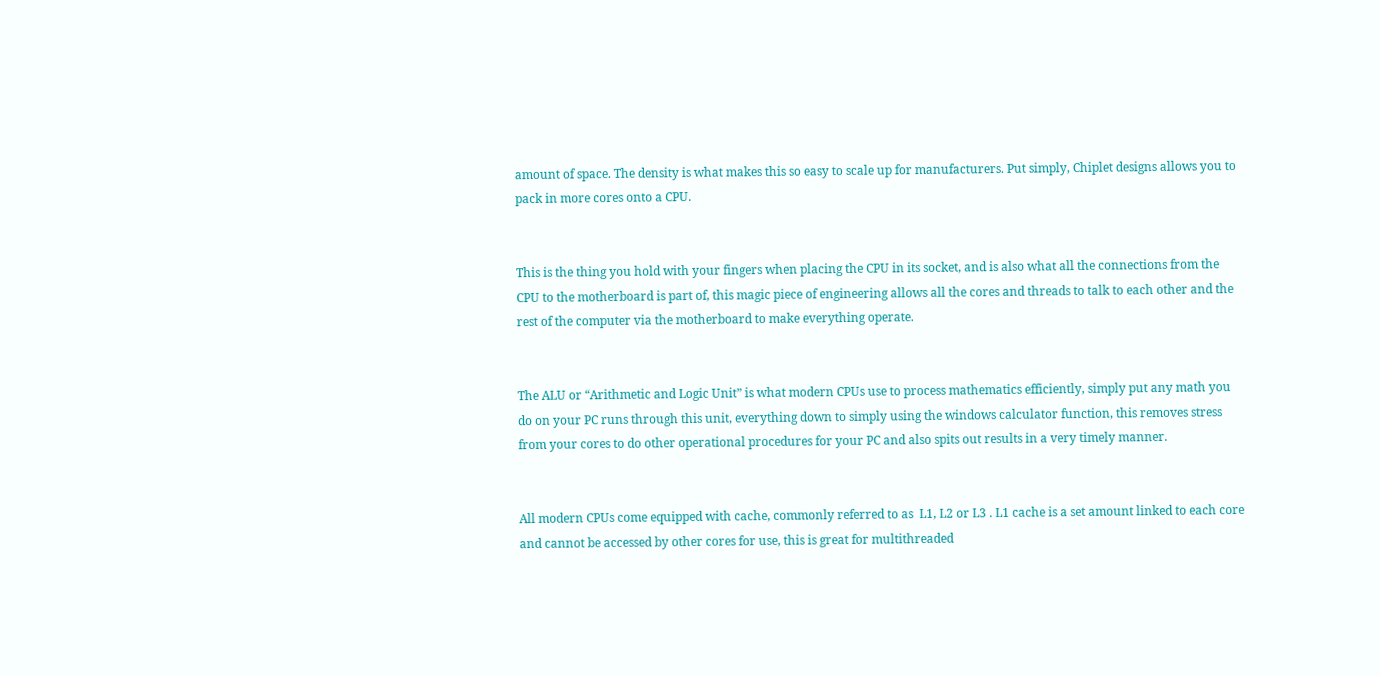amount of space. The density is what makes this so easy to scale up for manufacturers. Put simply, Chiplet designs allows you to pack in more cores onto a CPU.


This is the thing you hold with your fingers when placing the CPU in its socket, and is also what all the connections from the CPU to the motherboard is part of, this magic piece of engineering allows all the cores and threads to talk to each other and the rest of the computer via the motherboard to make everything operate.


The ALU or “Arithmetic and Logic Unit” is what modern CPUs use to process mathematics efficiently, simply put any math you do on your PC runs through this unit, everything down to simply using the windows calculator function, this removes stress from your cores to do other operational procedures for your PC and also spits out results in a very timely manner.


All modern CPUs come equipped with cache, commonly referred to as  L1, L2 or L3 . L1 cache is a set amount linked to each core and cannot be accessed by other cores for use, this is great for multithreaded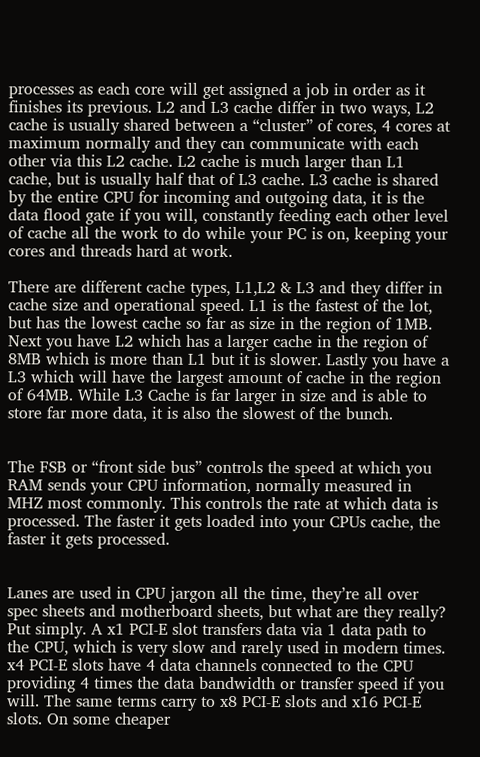processes as each core will get assigned a job in order as it finishes its previous. L2 and L3 cache differ in two ways, L2 cache is usually shared between a “cluster” of cores, 4 cores at maximum normally and they can communicate with each other via this L2 cache. L2 cache is much larger than L1 cache, but is usually half that of L3 cache. L3 cache is shared by the entire CPU for incoming and outgoing data, it is the data flood gate if you will, constantly feeding each other level of cache all the work to do while your PC is on, keeping your cores and threads hard at work.

There are different cache types, L1,L2 & L3 and they differ in cache size and operational speed. L1 is the fastest of the lot, but has the lowest cache so far as size in the region of 1MB. Next you have L2 which has a larger cache in the region of 8MB which is more than L1 but it is slower. Lastly you have a L3 which will have the largest amount of cache in the region of 64MB. While L3 Cache is far larger in size and is able to store far more data, it is also the slowest of the bunch.


The FSB or “front side bus” controls the speed at which you RAM sends your CPU information, normally measured in MHZ most commonly. This controls the rate at which data is processed. The faster it gets loaded into your CPUs cache, the faster it gets processed.


Lanes are used in CPU jargon all the time, they’re all over spec sheets and motherboard sheets, but what are they really? Put simply. A x1 PCI-E slot transfers data via 1 data path to the CPU, which is very slow and rarely used in modern times. x4 PCI-E slots have 4 data channels connected to the CPU providing 4 times the data bandwidth or transfer speed if you will. The same terms carry to x8 PCI-E slots and x16 PCI-E slots. On some cheaper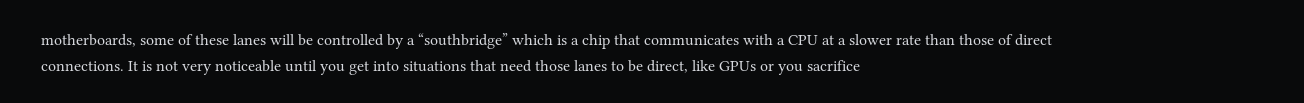motherboards, some of these lanes will be controlled by a “southbridge” which is a chip that communicates with a CPU at a slower rate than those of direct connections. It is not very noticeable until you get into situations that need those lanes to be direct, like GPUs or you sacrifice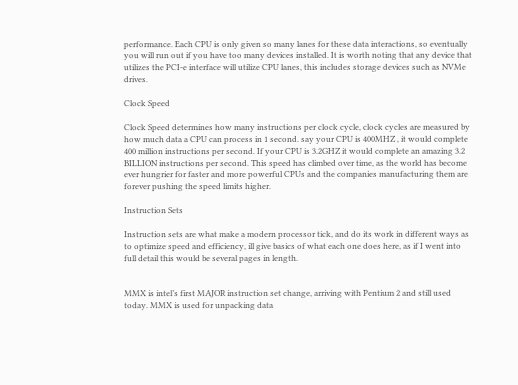performance. Each CPU is only given so many lanes for these data interactions, so eventually you will run out if you have too many devices installed. It is worth noting that any device that utilizes the PCI-e interface will utilize CPU lanes, this includes storage devices such as NVMe drives.

Clock Speed

Clock Speed determines how many instructions per clock cycle, clock cycles are measured by how much data a CPU can process in 1 second. say your CPU is 400MHZ , it would complete 400 million instructions per second. If your CPU is 3.2GHZ it would complete an amazing 3.2 BILLION instructions per second. This speed has climbed over time, as the world has become ever hungrier for faster and more powerful CPUs and the companies manufacturing them are forever pushing the speed limits higher.

Instruction Sets

Instruction sets are what make a modern processor tick, and do its work in different ways as to optimize speed and efficiency, ill give basics of what each one does here, as if I went into full detail this would be several pages in length.


MMX is intel’s first MAJOR instruction set change, arriving with Pentium 2 and still used today. MMX is used for unpacking data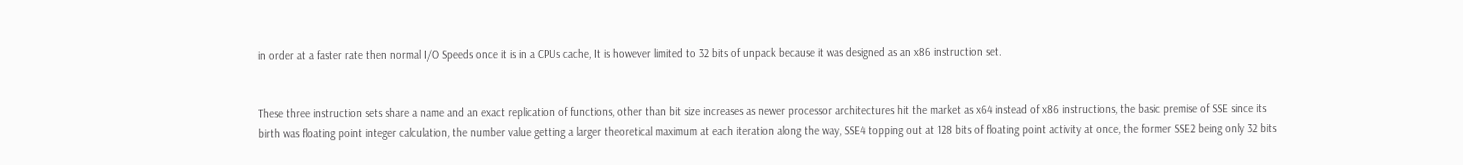in order at a faster rate then normal I/O Speeds once it is in a CPUs cache, It is however limited to 32 bits of unpack because it was designed as an x86 instruction set.


These three instruction sets share a name and an exact replication of functions, other than bit size increases as newer processor architectures hit the market as x64 instead of x86 instructions, the basic premise of SSE since its birth was floating point integer calculation, the number value getting a larger theoretical maximum at each iteration along the way, SSE4 topping out at 128 bits of floating point activity at once, the former SSE2 being only 32 bits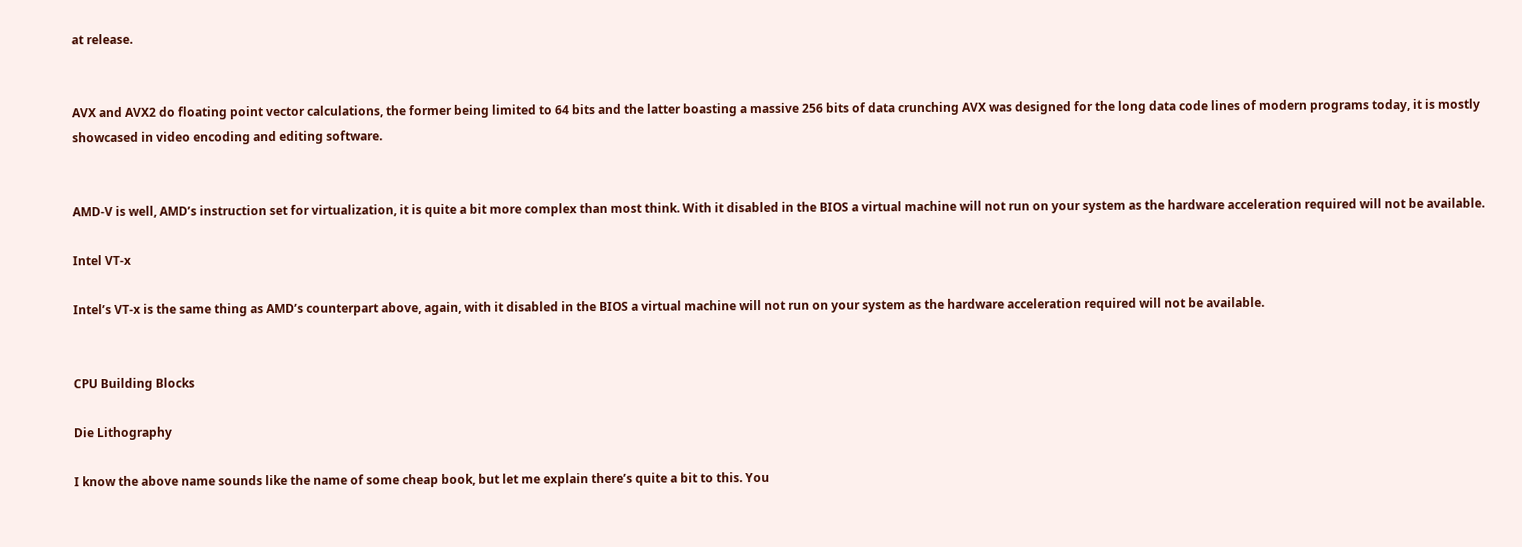at release.


AVX and AVX2 do floating point vector calculations, the former being limited to 64 bits and the latter boasting a massive 256 bits of data crunching AVX was designed for the long data code lines of modern programs today, it is mostly showcased in video encoding and editing software.


AMD-V is well, AMD’s instruction set for virtualization, it is quite a bit more complex than most think. With it disabled in the BIOS a virtual machine will not run on your system as the hardware acceleration required will not be available.

Intel VT-x

Intel’s VT-x is the same thing as AMD’s counterpart above, again, with it disabled in the BIOS a virtual machine will not run on your system as the hardware acceleration required will not be available.


CPU Building Blocks

Die Lithography

I know the above name sounds like the name of some cheap book, but let me explain there’s quite a bit to this. You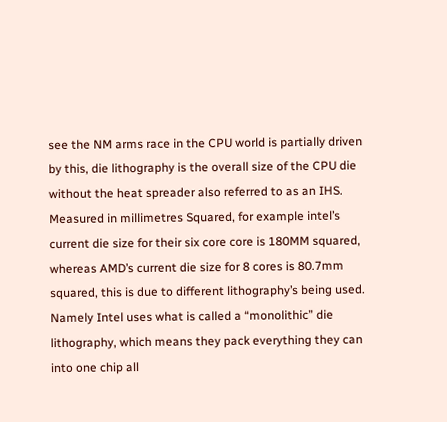see the NM arms race in the CPU world is partially driven by this, die lithography is the overall size of the CPU die without the heat spreader also referred to as an IHS. Measured in millimetres Squared, for example intel’s current die size for their six core core is 180MM squared, whereas AMD’s current die size for 8 cores is 80.7mm squared, this is due to different lithography’s being used. Namely Intel uses what is called a “monolithic” die lithography, which means they pack everything they can into one chip all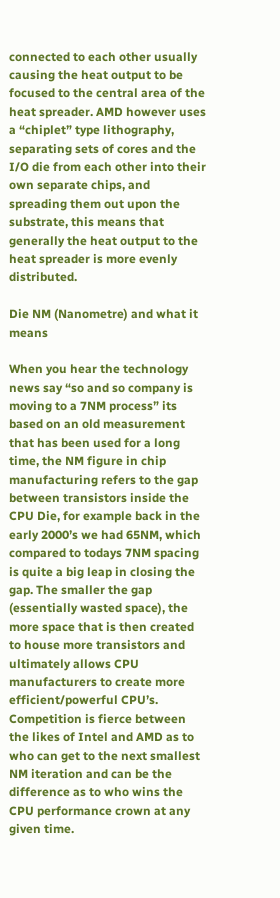connected to each other usually causing the heat output to be focused to the central area of the heat spreader. AMD however uses a “chiplet” type lithography, separating sets of cores and the I/O die from each other into their own separate chips, and spreading them out upon the substrate, this means that generally the heat output to the heat spreader is more evenly distributed.

Die NM (Nanometre) and what it means

When you hear the technology news say “so and so company is moving to a 7NM process” its based on an old measurement that has been used for a long time, the NM figure in chip manufacturing refers to the gap between transistors inside the CPU Die, for example back in the early 2000’s we had 65NM, which compared to todays 7NM spacing is quite a big leap in closing the gap. The smaller the gap (essentially wasted space), the more space that is then created to house more transistors and ultimately allows CPU manufacturers to create more efficient/powerful CPU’s. Competition is fierce between the likes of Intel and AMD as to who can get to the next smallest NM iteration and can be the difference as to who wins the CPU performance crown at any given time.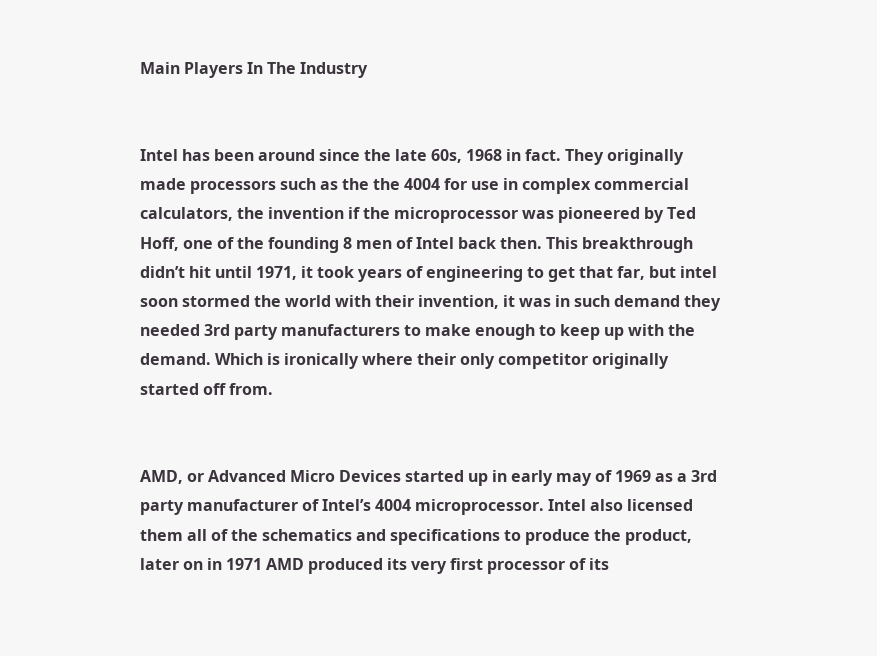Main Players In The Industry


Intel has been around since the late 60s, 1968 in fact. They originally made processors such as the the 4004 for use in complex commercial calculators, the invention if the microprocessor was pioneered by Ted Hoff, one of the founding 8 men of Intel back then. This breakthrough didn’t hit until 1971, it took years of engineering to get that far, but intel soon stormed the world with their invention, it was in such demand they needed 3rd party manufacturers to make enough to keep up with the demand. Which is ironically where their only competitor originally started off from.


AMD, or Advanced Micro Devices started up in early may of 1969 as a 3rd party manufacturer of Intel’s 4004 microprocessor. Intel also licensed them all of the schematics and specifications to produce the product, later on in 1971 AMD produced its very first processor of its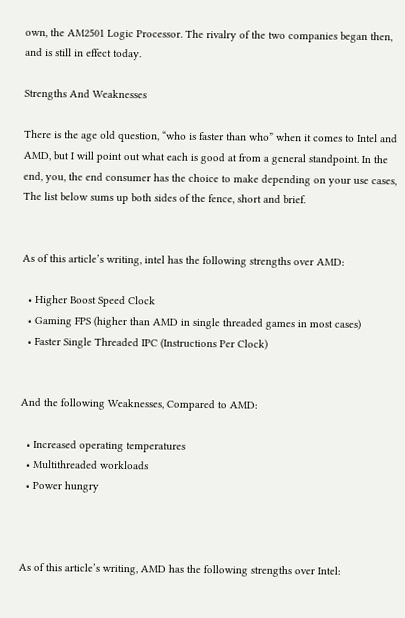own, the AM2501 Logic Processor. The rivalry of the two companies began then, and is still in effect today.

Strengths And Weaknesses

There is the age old question, “who is faster than who” when it comes to Intel and AMD, but I will point out what each is good at from a general standpoint. In the end, you, the end consumer has the choice to make depending on your use cases, The list below sums up both sides of the fence, short and brief.


As of this article’s writing, intel has the following strengths over AMD:

  • Higher Boost Speed Clock
  • Gaming FPS (higher than AMD in single threaded games in most cases)
  • Faster Single Threaded IPC (Instructions Per Clock)


And the following Weaknesses, Compared to AMD:

  • Increased operating temperatures
  • Multithreaded workloads
  • Power hungry



As of this article’s writing, AMD has the following strengths over Intel: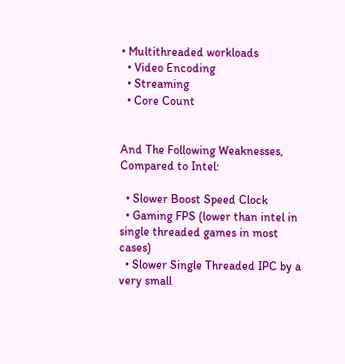• Multithreaded workloads
  • Video Encoding
  • Streaming
  • Core Count


And The Following Weaknesses, Compared to Intel:

  • Slower Boost Speed Clock
  • Gaming FPS (lower than intel in single threaded games in most cases)
  • Slower Single Threaded IPC by a very small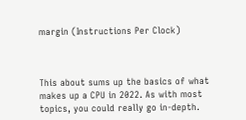margin (Instructions Per Clock)



This about sums up the basics of what makes up a CPU in 2022. As with most topics, you could really go in-depth.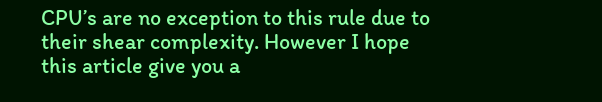CPU’s are no exception to this rule due to their shear complexity. However I hope this article give you a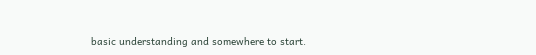basic understanding and somewhere to start.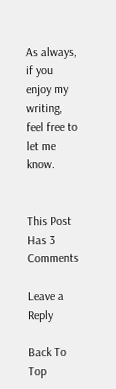As always, if you enjoy my writing, feel free to let me know.


This Post Has 3 Comments

Leave a Reply

Back To Top